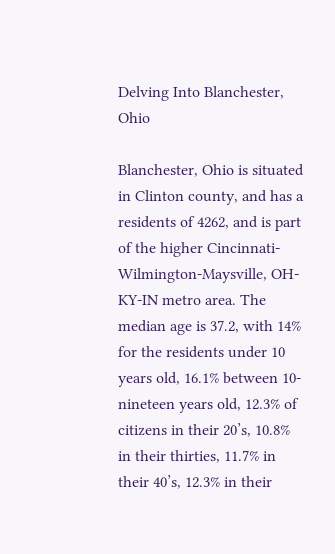Delving Into Blanchester, Ohio

Blanchester, Ohio is situated in Clinton county, and has a residents of 4262, and is part of the higher Cincinnati-Wilmington-Maysville, OH-KY-IN metro area. The median age is 37.2, with 14% for the residents under 10 years old, 16.1% between 10-nineteen years old, 12.3% of citizens in their 20’s, 10.8% in their thirties, 11.7% in their 40’s, 12.3% in their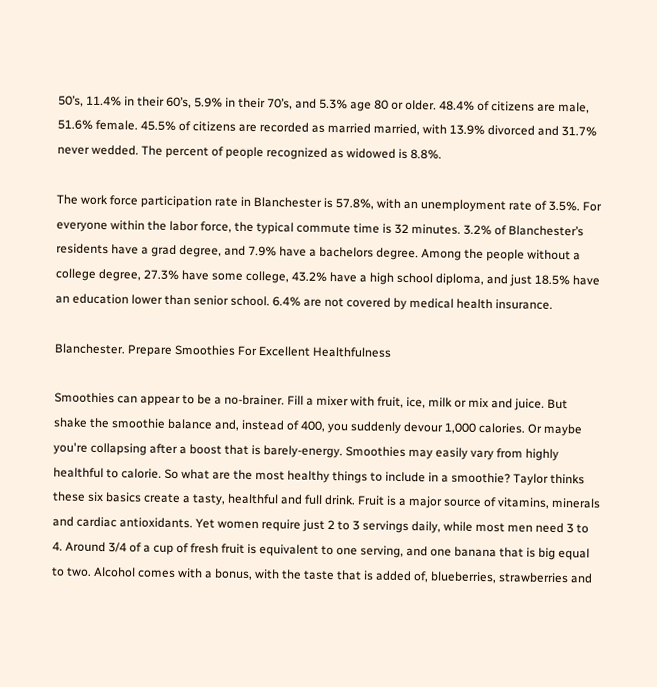50’s, 11.4% in their 60’s, 5.9% in their 70’s, and 5.3% age 80 or older. 48.4% of citizens are male, 51.6% female. 45.5% of citizens are recorded as married married, with 13.9% divorced and 31.7% never wedded. The percent of people recognized as widowed is 8.8%.

The work force participation rate in Blanchester is 57.8%, with an unemployment rate of 3.5%. For everyone within the labor force, the typical commute time is 32 minutes. 3.2% of Blanchester’s residents have a grad degree, and 7.9% have a bachelors degree. Among the people without a college degree, 27.3% have some college, 43.2% have a high school diploma, and just 18.5% have an education lower than senior school. 6.4% are not covered by medical health insurance.

Blanchester. Prepare Smoothies For Excellent Healthfulness

Smoothies can appear to be a no-brainer. Fill a mixer with fruit, ice, milk or mix and juice. But shake the smoothie balance and, instead of 400, you suddenly devour 1,000 calories. Or maybe you're collapsing after a boost that is barely-energy. Smoothies may easily vary from highly healthful to calorie. So what are the most healthy things to include in a smoothie? Taylor thinks these six basics create a tasty, healthful and full drink. Fruit is a major source of vitamins, minerals and cardiac antioxidants. Yet women require just 2 to 3 servings daily, while most men need 3 to 4. Around 3/4 of a cup of fresh fruit is equivalent to one serving, and one banana that is big equal to two. Alcohol comes with a bonus, with the taste that is added of, blueberries, strawberries and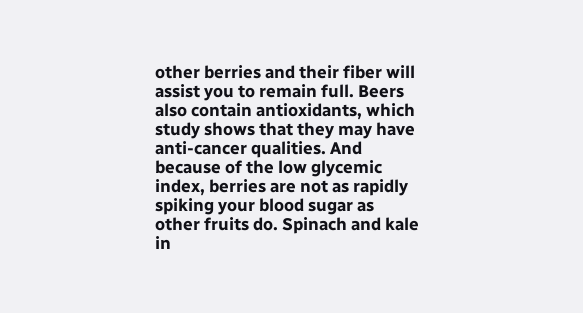other berries and their fiber will assist you to remain full. Beers also contain antioxidants, which study shows that they may have anti-cancer qualities. And because of the low glycemic index, berries are not as rapidly spiking your blood sugar as other fruits do. Spinach and kale in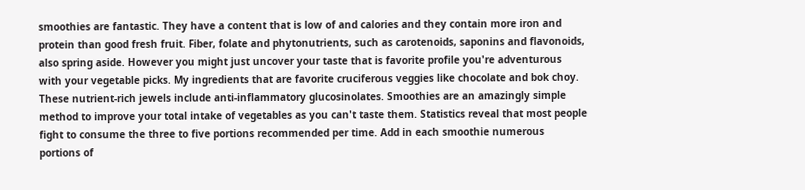smoothies are fantastic. They have a content that is low of and calories and they contain more iron and protein than good fresh fruit. Fiber, folate and phytonutrients, such as carotenoids, saponins and flavonoids, also spring aside. However you might just uncover your taste that is favorite profile you're adventurous with your vegetable picks. My ingredients that are favorite cruciferous veggies like chocolate and bok choy. These nutrient-rich jewels include anti-inflammatory glucosinolates. Smoothies are an amazingly simple method to improve your total intake of vegetables as you can't taste them. Statistics reveal that most people fight to consume the three to five portions recommended per time. Add in each smoothie numerous portions of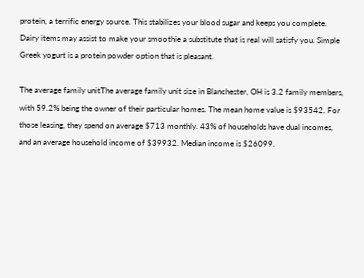protein, a terrific energy source. This stabilizes your blood sugar and keeps you complete. Dairy items may assist to make your smoothie a substitute that is real will satisfy you. Simple Greek yogurt is a protein powder option that is pleasant.

The average family unitThe average family unit size in Blanchester, OH is 3.2 family members, with 59.2% being the owner of their particular homes. The mean home value is $93542. For those leasing, they spend on average $713 monthly. 43% of households have dual incomes, and an average household income of $39932. Median income is $26099.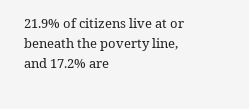21.9% of citizens live at or beneath the poverty line, and 17.2% are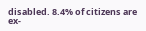disabled. 8.4% of citizens are ex-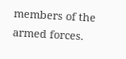members of the armed forces.